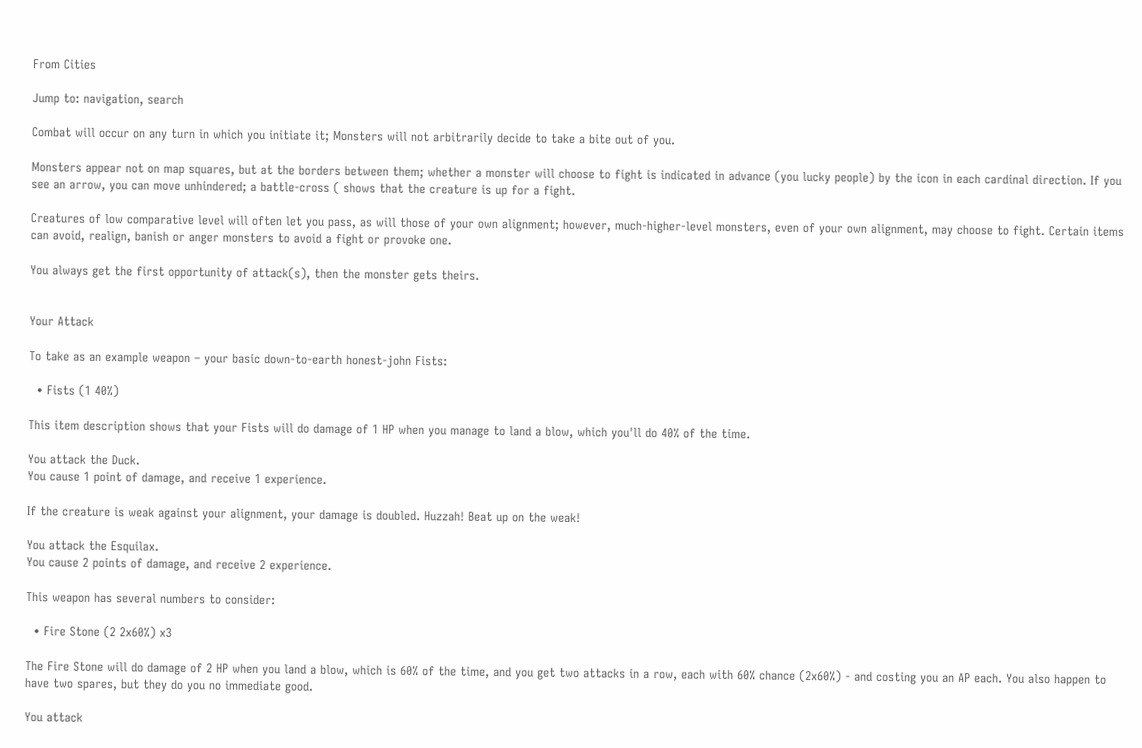From Cities

Jump to: navigation, search

Combat will occur on any turn in which you initiate it; Monsters will not arbitrarily decide to take a bite out of you.

Monsters appear not on map squares, but at the borders between them; whether a monster will choose to fight is indicated in advance (you lucky people) by the icon in each cardinal direction. If you see an arrow, you can move unhindered; a battle-cross ( shows that the creature is up for a fight.

Creatures of low comparative level will often let you pass, as will those of your own alignment; however, much-higher-level monsters, even of your own alignment, may choose to fight. Certain items can avoid, realign, banish or anger monsters to avoid a fight or provoke one.

You always get the first opportunity of attack(s), then the monster gets theirs.


Your Attack

To take as an example weapon – your basic down-to-earth honest-john Fists:

  • Fists (1 40%)

This item description shows that your Fists will do damage of 1 HP when you manage to land a blow, which you'll do 40% of the time.

You attack the Duck.
You cause 1 point of damage, and receive 1 experience.

If the creature is weak against your alignment, your damage is doubled. Huzzah! Beat up on the weak!

You attack the Esquilax.
You cause 2 points of damage, and receive 2 experience.

This weapon has several numbers to consider:

  • Fire Stone (2 2x60%) x3

The Fire Stone will do damage of 2 HP when you land a blow, which is 60% of the time, and you get two attacks in a row, each with 60% chance (2x60%) - and costing you an AP each. You also happen to have two spares, but they do you no immediate good.

You attack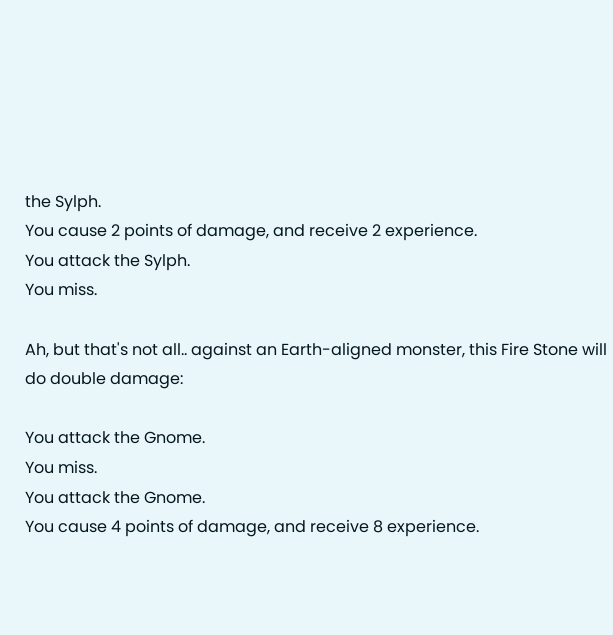the Sylph.
You cause 2 points of damage, and receive 2 experience.
You attack the Sylph.
You miss.

Ah, but that's not all.. against an Earth-aligned monster, this Fire Stone will do double damage:

You attack the Gnome.
You miss.
You attack the Gnome.
You cause 4 points of damage, and receive 8 experience.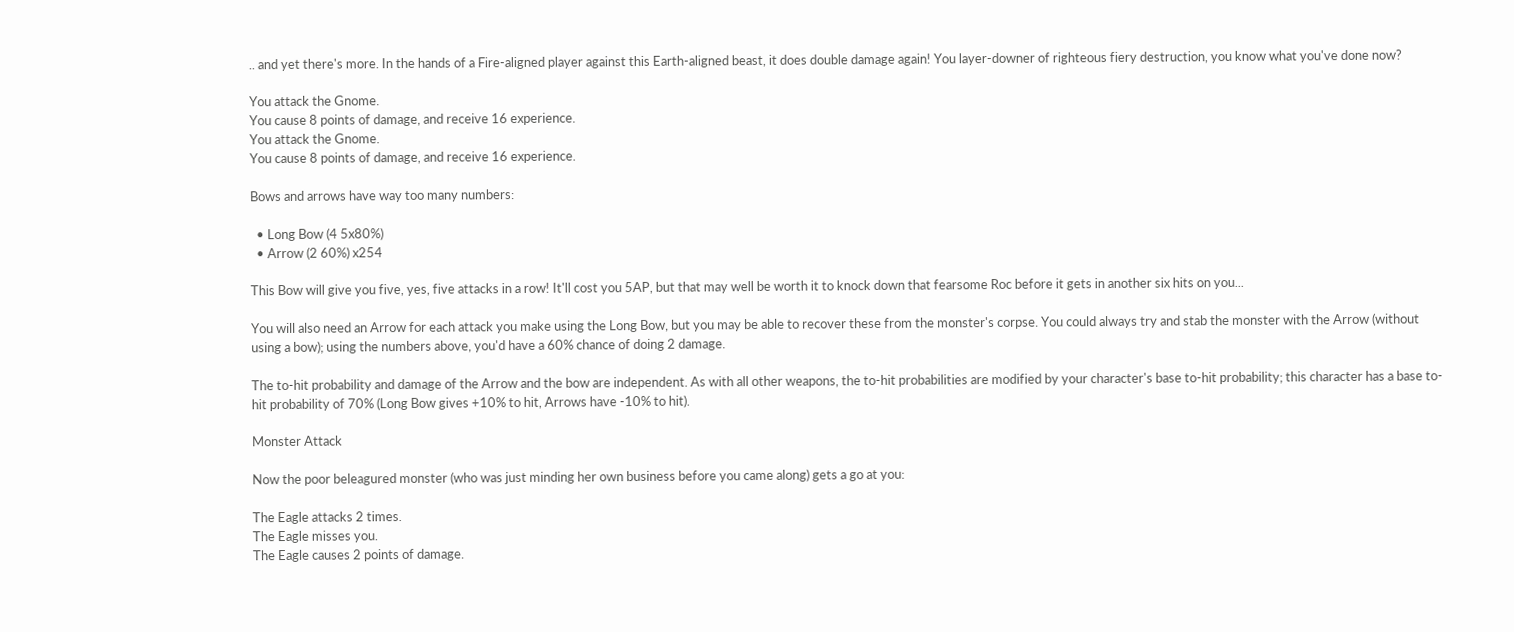.. and yet there's more. In the hands of a Fire-aligned player against this Earth-aligned beast, it does double damage again! You layer-downer of righteous fiery destruction, you know what you've done now?

You attack the Gnome.
You cause 8 points of damage, and receive 16 experience.
You attack the Gnome.
You cause 8 points of damage, and receive 16 experience.

Bows and arrows have way too many numbers:

  • Long Bow (4 5x80%)
  • Arrow (2 60%) x254

This Bow will give you five, yes, five attacks in a row! It'll cost you 5AP, but that may well be worth it to knock down that fearsome Roc before it gets in another six hits on you...

You will also need an Arrow for each attack you make using the Long Bow, but you may be able to recover these from the monster's corpse. You could always try and stab the monster with the Arrow (without using a bow); using the numbers above, you'd have a 60% chance of doing 2 damage.

The to-hit probability and damage of the Arrow and the bow are independent. As with all other weapons, the to-hit probabilities are modified by your character's base to-hit probability; this character has a base to-hit probability of 70% (Long Bow gives +10% to hit, Arrows have -10% to hit).

Monster Attack

Now the poor beleagured monster (who was just minding her own business before you came along) gets a go at you:

The Eagle attacks 2 times.
The Eagle misses you.
The Eagle causes 2 points of damage.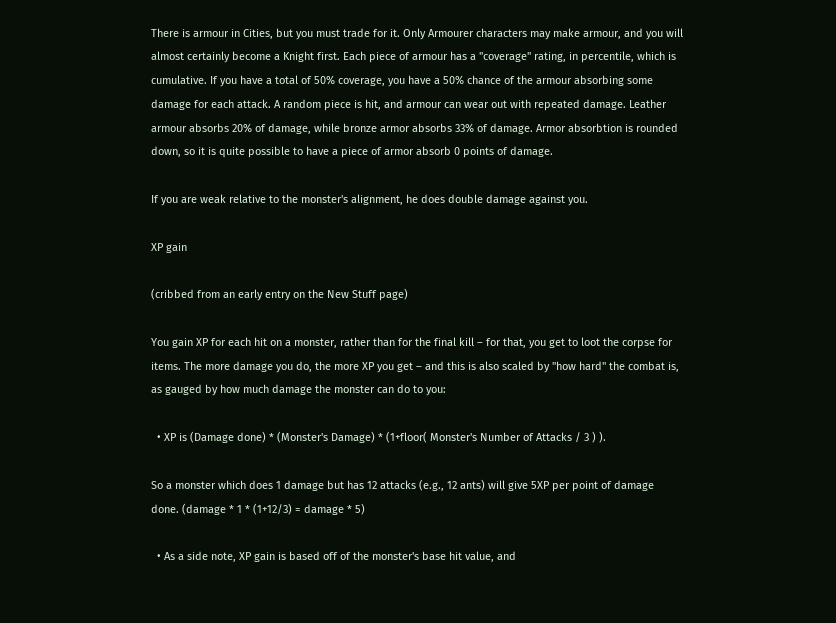There is armour in Cities, but you must trade for it. Only Armourer characters may make armour, and you will almost certainly become a Knight first. Each piece of armour has a "coverage" rating, in percentile, which is cumulative. If you have a total of 50% coverage, you have a 50% chance of the armour absorbing some damage for each attack. A random piece is hit, and armour can wear out with repeated damage. Leather armour absorbs 20% of damage, while bronze armor absorbs 33% of damage. Armor absorbtion is rounded down, so it is quite possible to have a piece of armor absorb 0 points of damage.

If you are weak relative to the monster's alignment, he does double damage against you.

XP gain

(cribbed from an early entry on the New Stuff page)

You gain XP for each hit on a monster, rather than for the final kill – for that, you get to loot the corpse for items. The more damage you do, the more XP you get – and this is also scaled by "how hard" the combat is, as gauged by how much damage the monster can do to you:

  • XP is (Damage done) * (Monster's Damage) * (1+floor( Monster's Number of Attacks / 3 ) ).

So a monster which does 1 damage but has 12 attacks (e.g., 12 ants) will give 5XP per point of damage done. (damage * 1 * (1+12/3) = damage * 5)

  • As a side note, XP gain is based off of the monster's base hit value, and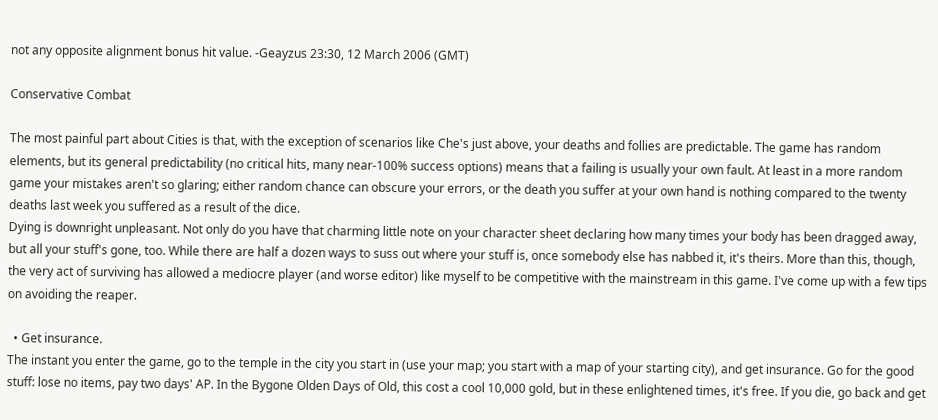not any opposite alignment bonus hit value. -Geayzus 23:30, 12 March 2006 (GMT)

Conservative Combat

The most painful part about Cities is that, with the exception of scenarios like Che's just above, your deaths and follies are predictable. The game has random elements, but its general predictability (no critical hits, many near-100% success options) means that a failing is usually your own fault. At least in a more random game your mistakes aren't so glaring; either random chance can obscure your errors, or the death you suffer at your own hand is nothing compared to the twenty deaths last week you suffered as a result of the dice.
Dying is downright unpleasant. Not only do you have that charming little note on your character sheet declaring how many times your body has been dragged away, but all your stuff's gone, too. While there are half a dozen ways to suss out where your stuff is, once somebody else has nabbed it, it's theirs. More than this, though, the very act of surviving has allowed a mediocre player (and worse editor) like myself to be competitive with the mainstream in this game. I've come up with a few tips on avoiding the reaper.

  • Get insurance.
The instant you enter the game, go to the temple in the city you start in (use your map; you start with a map of your starting city), and get insurance. Go for the good stuff: lose no items, pay two days' AP. In the Bygone Olden Days of Old, this cost a cool 10,000 gold, but in these enlightened times, it's free. If you die, go back and get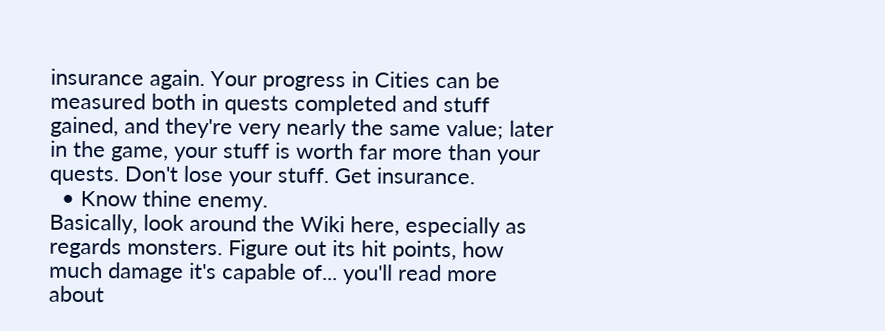insurance again. Your progress in Cities can be measured both in quests completed and stuff gained, and they're very nearly the same value; later in the game, your stuff is worth far more than your quests. Don't lose your stuff. Get insurance.
  • Know thine enemy.
Basically, look around the Wiki here, especially as regards monsters. Figure out its hit points, how much damage it's capable of... you'll read more about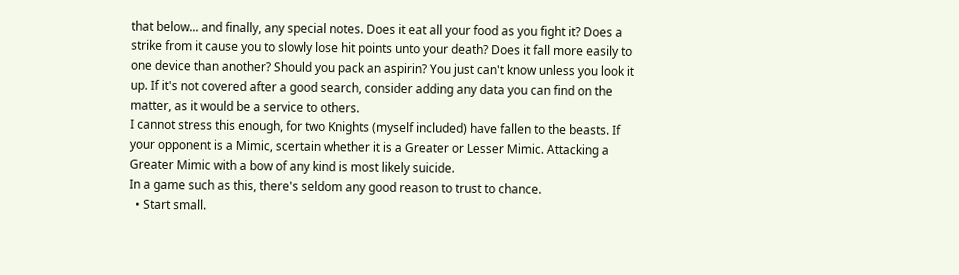that below... and finally, any special notes. Does it eat all your food as you fight it? Does a strike from it cause you to slowly lose hit points unto your death? Does it fall more easily to one device than another? Should you pack an aspirin? You just can't know unless you look it up. If it's not covered after a good search, consider adding any data you can find on the matter, as it would be a service to others.
I cannot stress this enough, for two Knights (myself included) have fallen to the beasts. If your opponent is a Mimic, scertain whether it is a Greater or Lesser Mimic. Attacking a Greater Mimic with a bow of any kind is most likely suicide.
In a game such as this, there's seldom any good reason to trust to chance.
  • Start small.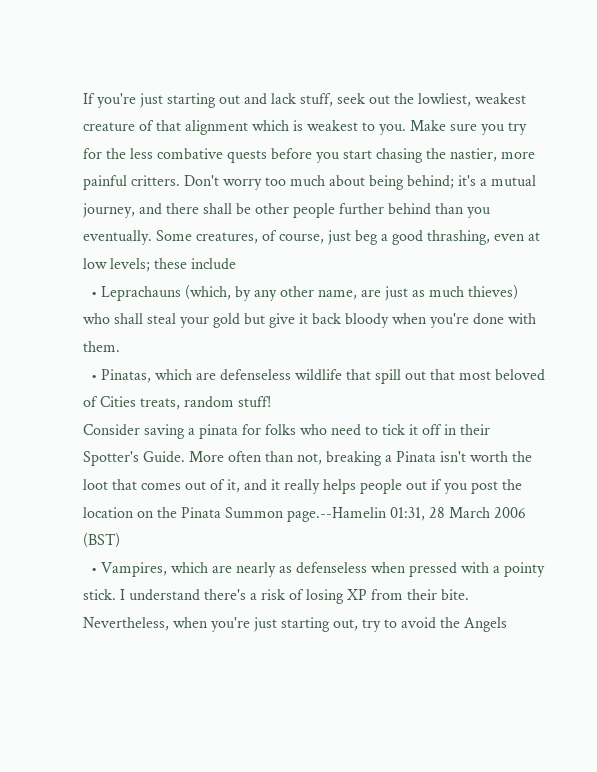If you're just starting out and lack stuff, seek out the lowliest, weakest creature of that alignment which is weakest to you. Make sure you try for the less combative quests before you start chasing the nastier, more painful critters. Don't worry too much about being behind; it's a mutual journey, and there shall be other people further behind than you eventually. Some creatures, of course, just beg a good thrashing, even at low levels; these include
  • Leprachauns (which, by any other name, are just as much thieves) who shall steal your gold but give it back bloody when you're done with them.
  • Pinatas, which are defenseless wildlife that spill out that most beloved of Cities treats, random stuff!
Consider saving a pinata for folks who need to tick it off in their Spotter's Guide. More often than not, breaking a Pinata isn't worth the loot that comes out of it, and it really helps people out if you post the location on the Pinata Summon page.--Hamelin 01:31, 28 March 2006 (BST)
  • Vampires, which are nearly as defenseless when pressed with a pointy stick. I understand there's a risk of losing XP from their bite.
Nevertheless, when you're just starting out, try to avoid the Angels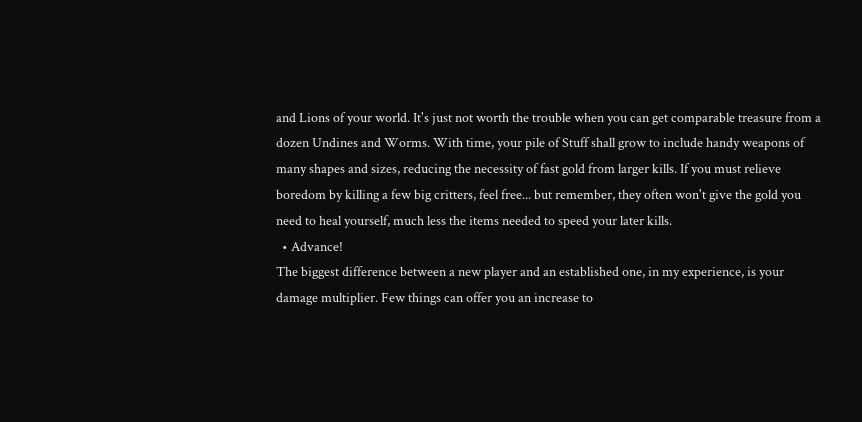and Lions of your world. It's just not worth the trouble when you can get comparable treasure from a dozen Undines and Worms. With time, your pile of Stuff shall grow to include handy weapons of many shapes and sizes, reducing the necessity of fast gold from larger kills. If you must relieve boredom by killing a few big critters, feel free... but remember, they often won't give the gold you need to heal yourself, much less the items needed to speed your later kills.
  • Advance!
The biggest difference between a new player and an established one, in my experience, is your damage multiplier. Few things can offer you an increase to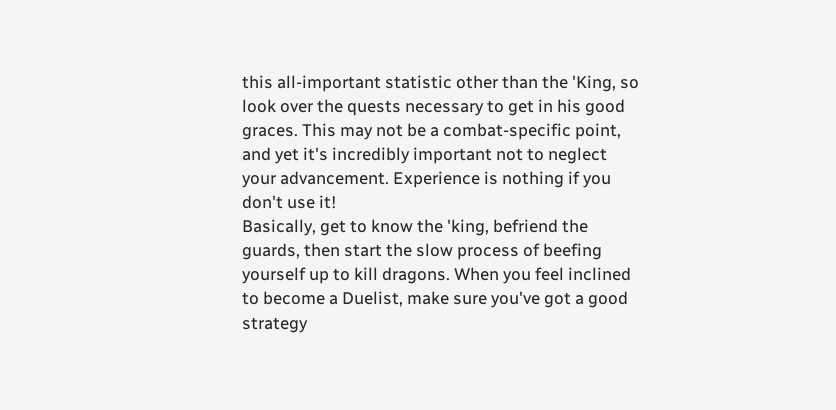this all-important statistic other than the 'King, so look over the quests necessary to get in his good graces. This may not be a combat-specific point, and yet it's incredibly important not to neglect your advancement. Experience is nothing if you don't use it!
Basically, get to know the 'king, befriend the guards, then start the slow process of beefing yourself up to kill dragons. When you feel inclined to become a Duelist, make sure you've got a good strategy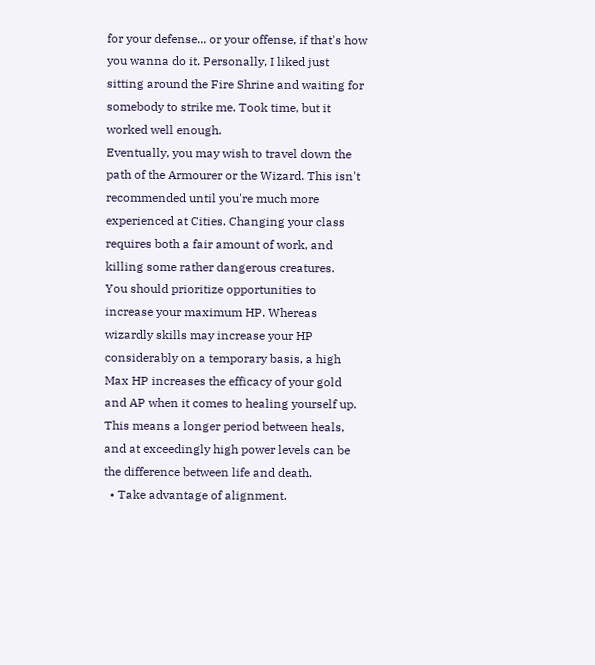for your defense... or your offense, if that's how you wanna do it. Personally, I liked just sitting around the Fire Shrine and waiting for somebody to strike me. Took time, but it worked well enough.
Eventually, you may wish to travel down the path of the Armourer or the Wizard. This isn't recommended until you're much more experienced at Cities. Changing your class requires both a fair amount of work, and killing some rather dangerous creatures.
You should prioritize opportunities to increase your maximum HP. Whereas wizardly skills may increase your HP considerably on a temporary basis, a high Max HP increases the efficacy of your gold and AP when it comes to healing yourself up. This means a longer period between heals, and at exceedingly high power levels can be the difference between life and death.
  • Take advantage of alignment.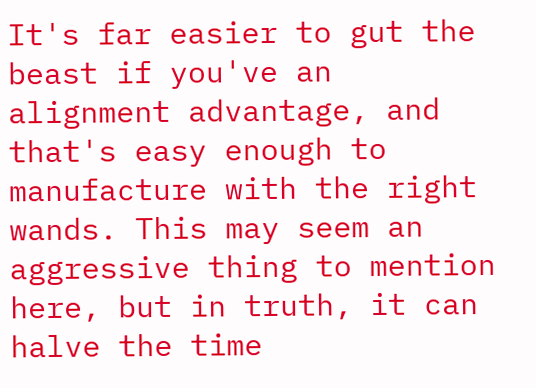It's far easier to gut the beast if you've an alignment advantage, and that's easy enough to manufacture with the right wands. This may seem an aggressive thing to mention here, but in truth, it can halve the time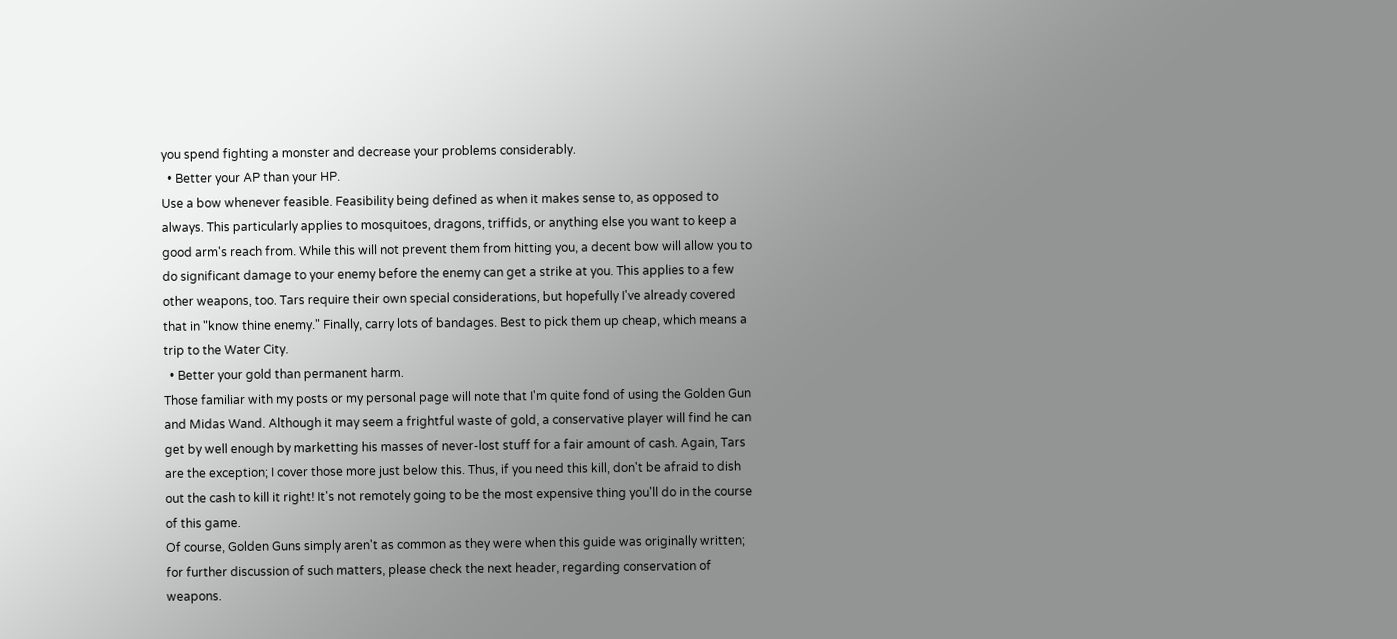you spend fighting a monster and decrease your problems considerably.
  • Better your AP than your HP.
Use a bow whenever feasible. Feasibility being defined as when it makes sense to, as opposed to always. This particularly applies to mosquitoes, dragons, triffids, or anything else you want to keep a good arm's reach from. While this will not prevent them from hitting you, a decent bow will allow you to do significant damage to your enemy before the enemy can get a strike at you. This applies to a few other weapons, too. Tars require their own special considerations, but hopefully I've already covered that in "know thine enemy." Finally, carry lots of bandages. Best to pick them up cheap, which means a trip to the Water City.
  • Better your gold than permanent harm.
Those familiar with my posts or my personal page will note that I'm quite fond of using the Golden Gun and Midas Wand. Although it may seem a frightful waste of gold, a conservative player will find he can get by well enough by marketting his masses of never-lost stuff for a fair amount of cash. Again, Tars are the exception; I cover those more just below this. Thus, if you need this kill, don't be afraid to dish out the cash to kill it right! It's not remotely going to be the most expensive thing you'll do in the course of this game.
Of course, Golden Guns simply aren't as common as they were when this guide was originally written; for further discussion of such matters, please check the next header, regarding conservation of weapons.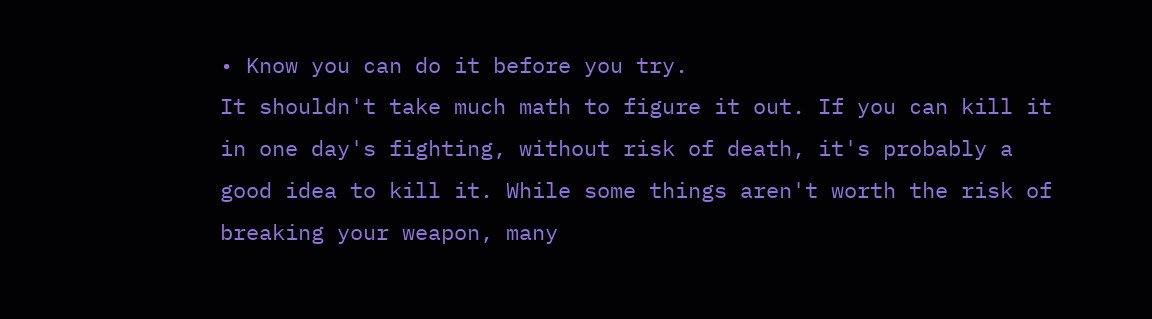• Know you can do it before you try.
It shouldn't take much math to figure it out. If you can kill it in one day's fighting, without risk of death, it's probably a good idea to kill it. While some things aren't worth the risk of breaking your weapon, many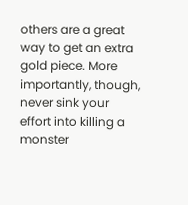others are a great way to get an extra gold piece. More importantly, though, never sink your effort into killing a monster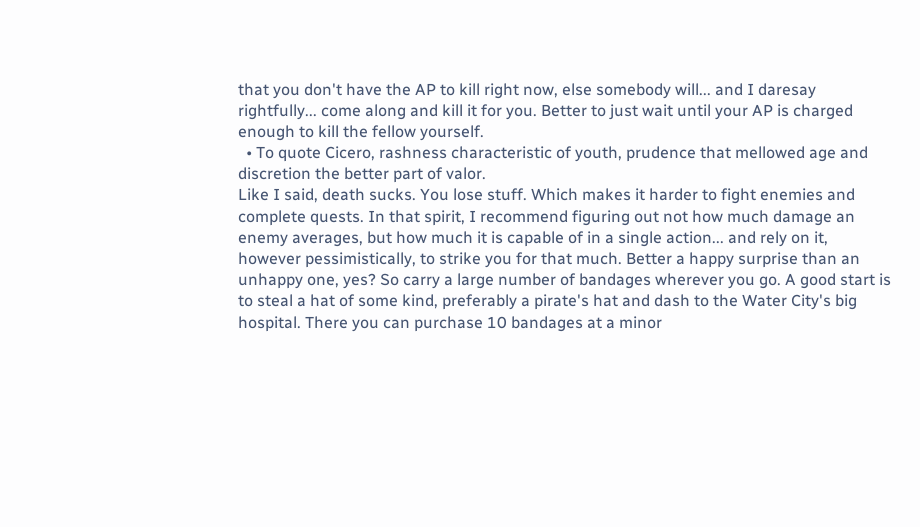that you don't have the AP to kill right now, else somebody will... and I daresay rightfully... come along and kill it for you. Better to just wait until your AP is charged enough to kill the fellow yourself.
  • To quote Cicero, rashness characteristic of youth, prudence that mellowed age and discretion the better part of valor.
Like I said, death sucks. You lose stuff. Which makes it harder to fight enemies and complete quests. In that spirit, I recommend figuring out not how much damage an enemy averages, but how much it is capable of in a single action... and rely on it, however pessimistically, to strike you for that much. Better a happy surprise than an unhappy one, yes? So carry a large number of bandages wherever you go. A good start is to steal a hat of some kind, preferably a pirate's hat and dash to the Water City's big hospital. There you can purchase 10 bandages at a minor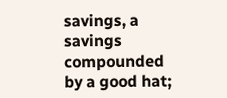savings, a savings compounded by a good hat;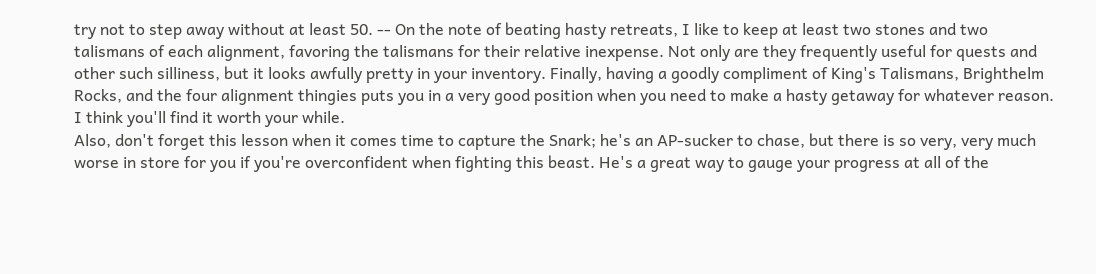try not to step away without at least 50. -- On the note of beating hasty retreats, I like to keep at least two stones and two talismans of each alignment, favoring the talismans for their relative inexpense. Not only are they frequently useful for quests and other such silliness, but it looks awfully pretty in your inventory. Finally, having a goodly compliment of King's Talismans, Brighthelm Rocks, and the four alignment thingies puts you in a very good position when you need to make a hasty getaway for whatever reason. I think you'll find it worth your while.
Also, don't forget this lesson when it comes time to capture the Snark; he's an AP-sucker to chase, but there is so very, very much worse in store for you if you're overconfident when fighting this beast. He's a great way to gauge your progress at all of the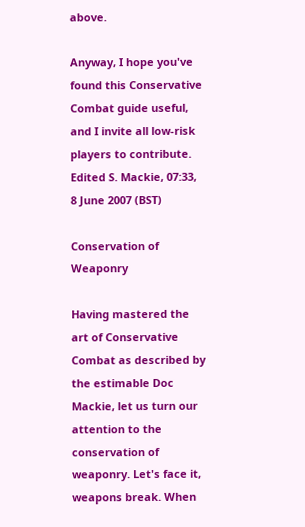above.

Anyway, I hope you've found this Conservative Combat guide useful, and I invite all low-risk players to contribute. Edited S. Mackie, 07:33, 8 June 2007 (BST)

Conservation of Weaponry

Having mastered the art of Conservative Combat as described by the estimable Doc Mackie, let us turn our attention to the conservation of weaponry. Let's face it, weapons break. When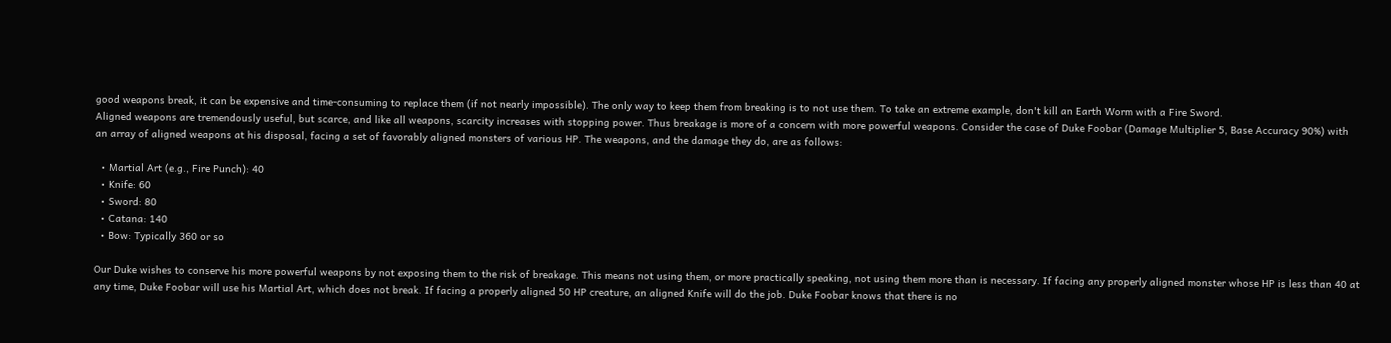good weapons break, it can be expensive and time-consuming to replace them (if not nearly impossible). The only way to keep them from breaking is to not use them. To take an extreme example, don't kill an Earth Worm with a Fire Sword.
Aligned weapons are tremendously useful, but scarce, and like all weapons, scarcity increases with stopping power. Thus breakage is more of a concern with more powerful weapons. Consider the case of Duke Foobar (Damage Multiplier 5, Base Accuracy 90%) with an array of aligned weapons at his disposal, facing a set of favorably aligned monsters of various HP. The weapons, and the damage they do, are as follows:

  • Martial Art (e.g., Fire Punch): 40
  • Knife: 60
  • Sword: 80
  • Catana: 140
  • Bow: Typically 360 or so

Our Duke wishes to conserve his more powerful weapons by not exposing them to the risk of breakage. This means not using them, or more practically speaking, not using them more than is necessary. If facing any properly aligned monster whose HP is less than 40 at any time, Duke Foobar will use his Martial Art, which does not break. If facing a properly aligned 50 HP creature, an aligned Knife will do the job. Duke Foobar knows that there is no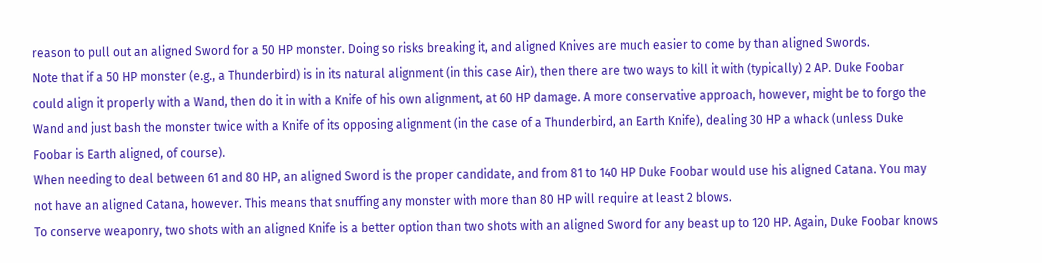reason to pull out an aligned Sword for a 50 HP monster. Doing so risks breaking it, and aligned Knives are much easier to come by than aligned Swords.
Note that if a 50 HP monster (e.g., a Thunderbird) is in its natural alignment (in this case Air), then there are two ways to kill it with (typically) 2 AP. Duke Foobar could align it properly with a Wand, then do it in with a Knife of his own alignment, at 60 HP damage. A more conservative approach, however, might be to forgo the Wand and just bash the monster twice with a Knife of its opposing alignment (in the case of a Thunderbird, an Earth Knife), dealing 30 HP a whack (unless Duke Foobar is Earth aligned, of course).
When needing to deal between 61 and 80 HP, an aligned Sword is the proper candidate, and from 81 to 140 HP Duke Foobar would use his aligned Catana. You may not have an aligned Catana, however. This means that snuffing any monster with more than 80 HP will require at least 2 blows.
To conserve weaponry, two shots with an aligned Knife is a better option than two shots with an aligned Sword for any beast up to 120 HP. Again, Duke Foobar knows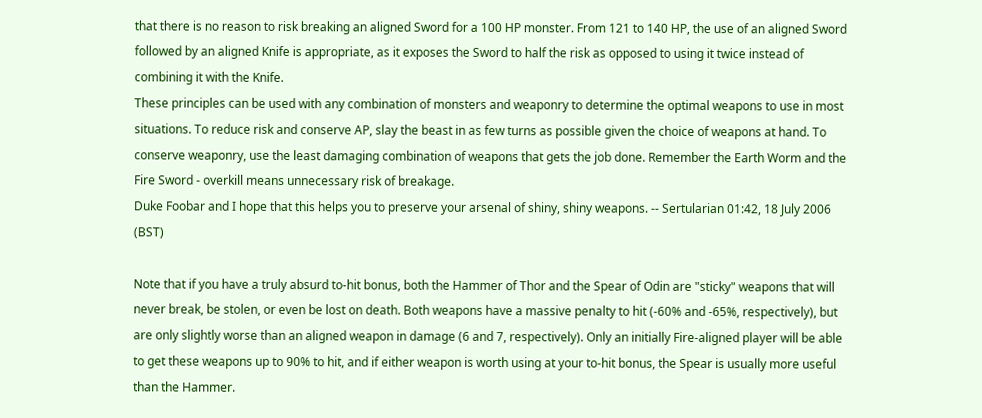that there is no reason to risk breaking an aligned Sword for a 100 HP monster. From 121 to 140 HP, the use of an aligned Sword followed by an aligned Knife is appropriate, as it exposes the Sword to half the risk as opposed to using it twice instead of combining it with the Knife.
These principles can be used with any combination of monsters and weaponry to determine the optimal weapons to use in most situations. To reduce risk and conserve AP, slay the beast in as few turns as possible given the choice of weapons at hand. To conserve weaponry, use the least damaging combination of weapons that gets the job done. Remember the Earth Worm and the Fire Sword - overkill means unnecessary risk of breakage.
Duke Foobar and I hope that this helps you to preserve your arsenal of shiny, shiny weapons. -- Sertularian 01:42, 18 July 2006 (BST)

Note that if you have a truly absurd to-hit bonus, both the Hammer of Thor and the Spear of Odin are "sticky" weapons that will never break, be stolen, or even be lost on death. Both weapons have a massive penalty to hit (-60% and -65%, respectively), but are only slightly worse than an aligned weapon in damage (6 and 7, respectively). Only an initially Fire-aligned player will be able to get these weapons up to 90% to hit, and if either weapon is worth using at your to-hit bonus, the Spear is usually more useful than the Hammer.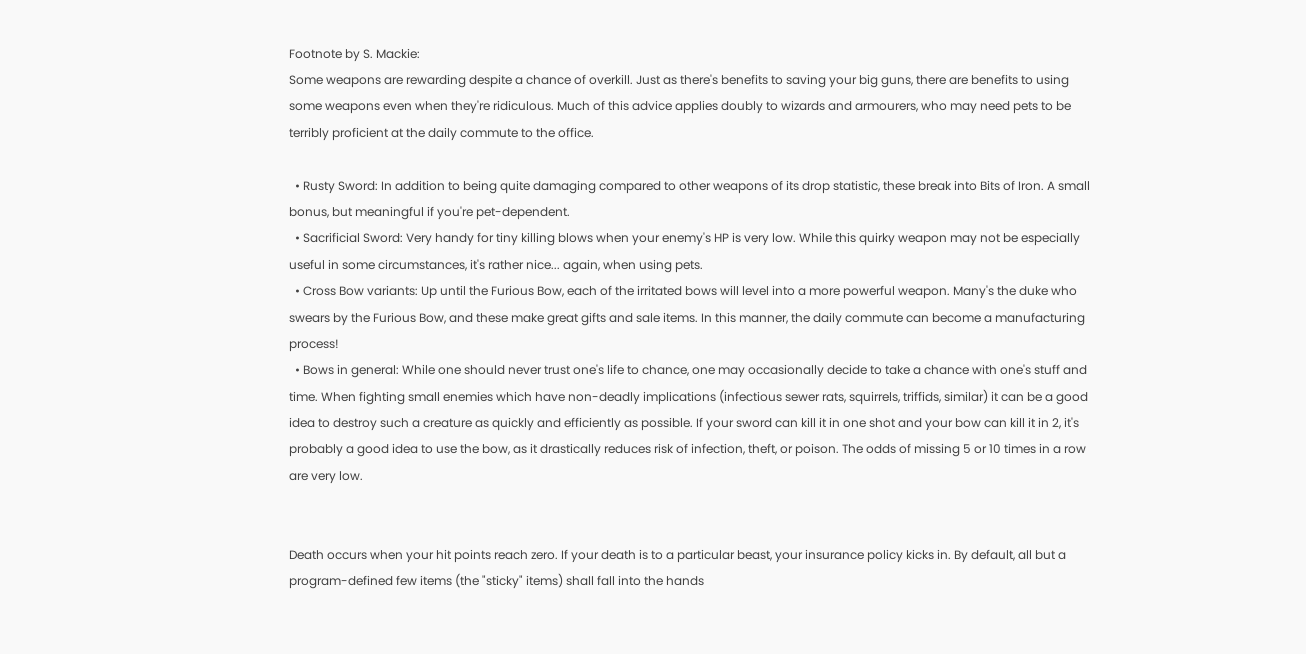Footnote by S. Mackie:
Some weapons are rewarding despite a chance of overkill. Just as there's benefits to saving your big guns, there are benefits to using some weapons even when they're ridiculous. Much of this advice applies doubly to wizards and armourers, who may need pets to be terribly proficient at the daily commute to the office.

  • Rusty Sword: In addition to being quite damaging compared to other weapons of its drop statistic, these break into Bits of Iron. A small bonus, but meaningful if you're pet-dependent.
  • Sacrificial Sword: Very handy for tiny killing blows when your enemy's HP is very low. While this quirky weapon may not be especially useful in some circumstances, it's rather nice... again, when using pets.
  • Cross Bow variants: Up until the Furious Bow, each of the irritated bows will level into a more powerful weapon. Many's the duke who swears by the Furious Bow, and these make great gifts and sale items. In this manner, the daily commute can become a manufacturing process!
  • Bows in general: While one should never trust one's life to chance, one may occasionally decide to take a chance with one's stuff and time. When fighting small enemies which have non-deadly implications (infectious sewer rats, squirrels, triffids, similar) it can be a good idea to destroy such a creature as quickly and efficiently as possible. If your sword can kill it in one shot and your bow can kill it in 2, it's probably a good idea to use the bow, as it drastically reduces risk of infection, theft, or poison. The odds of missing 5 or 10 times in a row are very low.


Death occurs when your hit points reach zero. If your death is to a particular beast, your insurance policy kicks in. By default, all but a program-defined few items (the "sticky" items) shall fall into the hands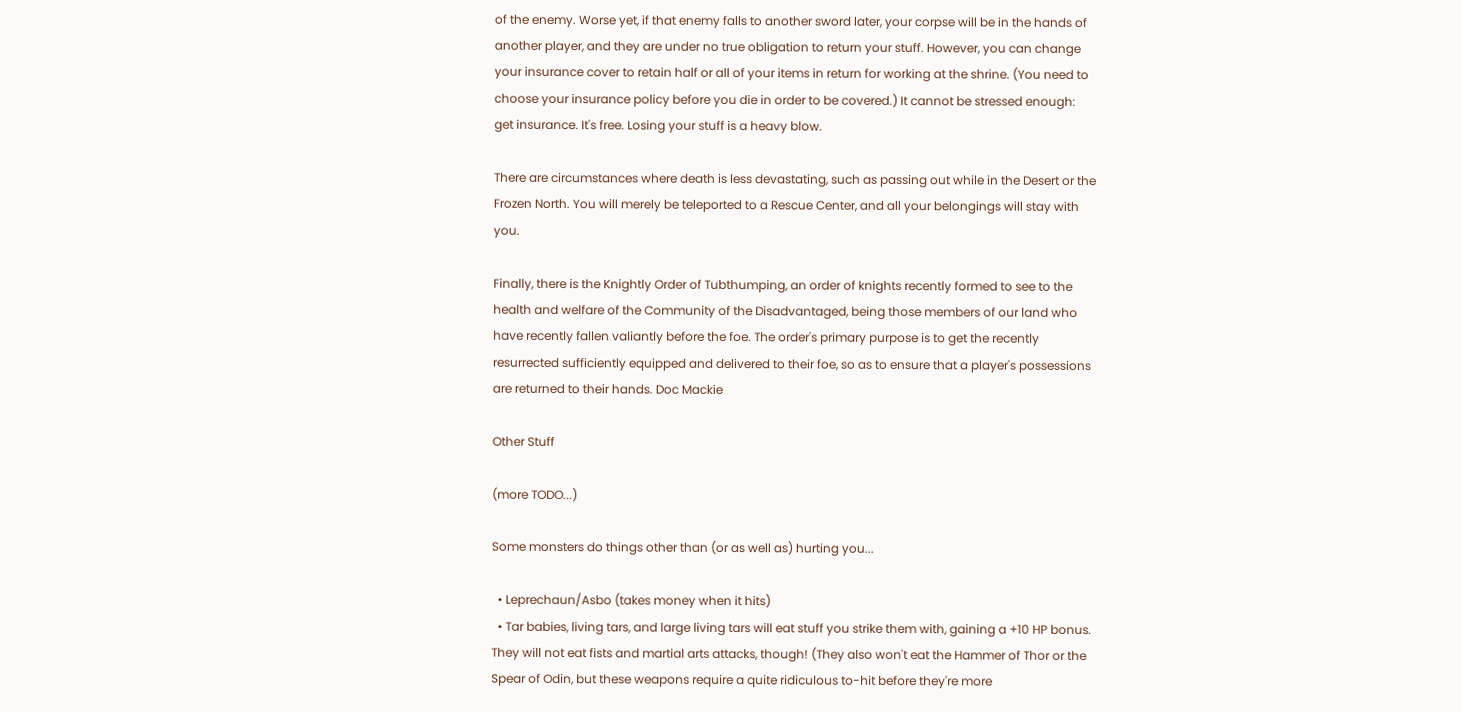of the enemy. Worse yet, if that enemy falls to another sword later, your corpse will be in the hands of another player, and they are under no true obligation to return your stuff. However, you can change your insurance cover to retain half or all of your items in return for working at the shrine. (You need to choose your insurance policy before you die in order to be covered.) It cannot be stressed enough: get insurance. It's free. Losing your stuff is a heavy blow.

There are circumstances where death is less devastating, such as passing out while in the Desert or the Frozen North. You will merely be teleported to a Rescue Center, and all your belongings will stay with you.

Finally, there is the Knightly Order of Tubthumping, an order of knights recently formed to see to the health and welfare of the Community of the Disadvantaged, being those members of our land who have recently fallen valiantly before the foe. The order's primary purpose is to get the recently resurrected sufficiently equipped and delivered to their foe, so as to ensure that a player's possessions are returned to their hands. Doc Mackie

Other Stuff

(more TODO...)

Some monsters do things other than (or as well as) hurting you...

  • Leprechaun/Asbo (takes money when it hits)
  • Tar babies, living tars, and large living tars will eat stuff you strike them with, gaining a +10 HP bonus. They will not eat fists and martial arts attacks, though! (They also won't eat the Hammer of Thor or the Spear of Odin, but these weapons require a quite ridiculous to-hit before they're more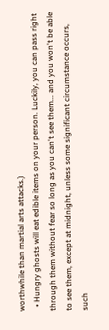worthwhile than martial arts attacks.)
  • Hungry ghosts will eat edible items on your person. Luckily, you can pass right through them without fear so long as you can't see them... and you won't be able to see them, except at midnight, unless some significant circumstance occurs, such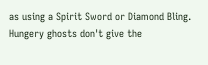as using a Spirit Sword or Diamond Bling.
Hungery ghosts don't give the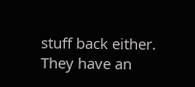stuff back either. They have an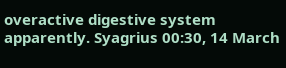overactive digestive system apparently. Syagrius 00:30, 14 March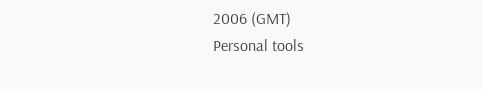2006 (GMT)
Personal tools